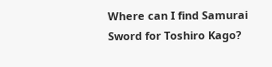Where can I find Samurai Sword for Toshiro Kago?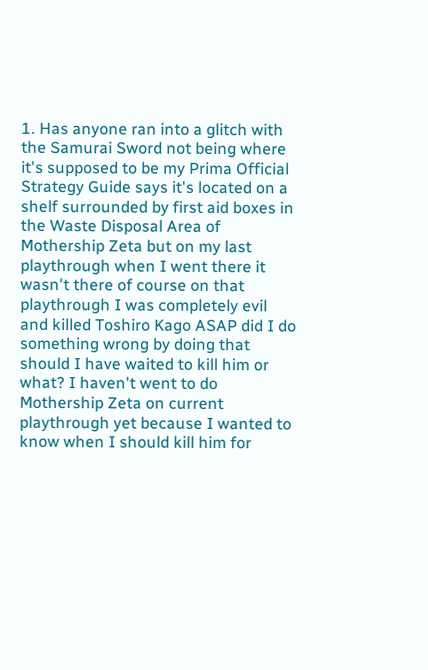1. Has anyone ran into a glitch with the Samurai Sword not being where it's supposed to be my Prima Official Strategy Guide says it's located on a shelf surrounded by first aid boxes in the Waste Disposal Area of Mothership Zeta but on my last playthrough when I went there it wasn't there of course on that playthrough I was completely evil and killed Toshiro Kago ASAP did I do something wrong by doing that should I have waited to kill him or what? I haven't went to do Mothership Zeta on current playthrough yet because I wanted to know when I should kill him for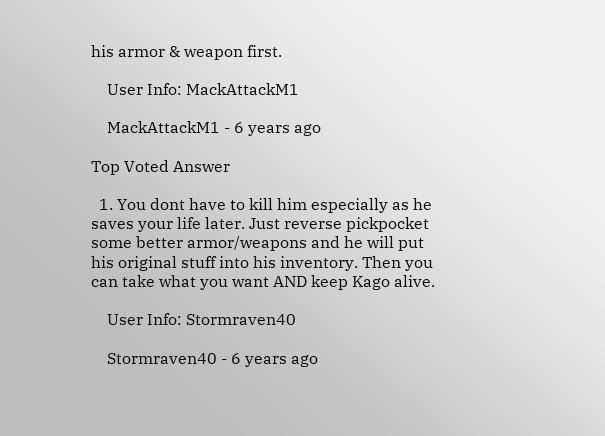his armor & weapon first.

    User Info: MackAttackM1

    MackAttackM1 - 6 years ago

Top Voted Answer

  1. You dont have to kill him especially as he saves your life later. Just reverse pickpocket some better armor/weapons and he will put his original stuff into his inventory. Then you can take what you want AND keep Kago alive.

    User Info: Stormraven40

    Stormraven40 - 6 years ago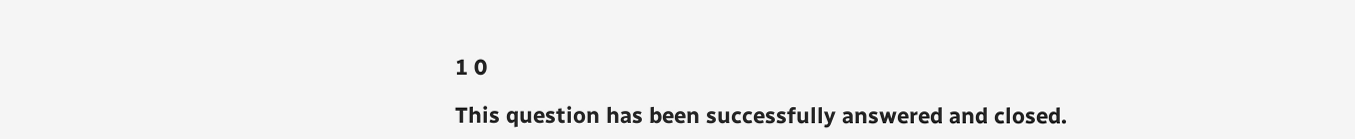1 0

This question has been successfully answered and closed.